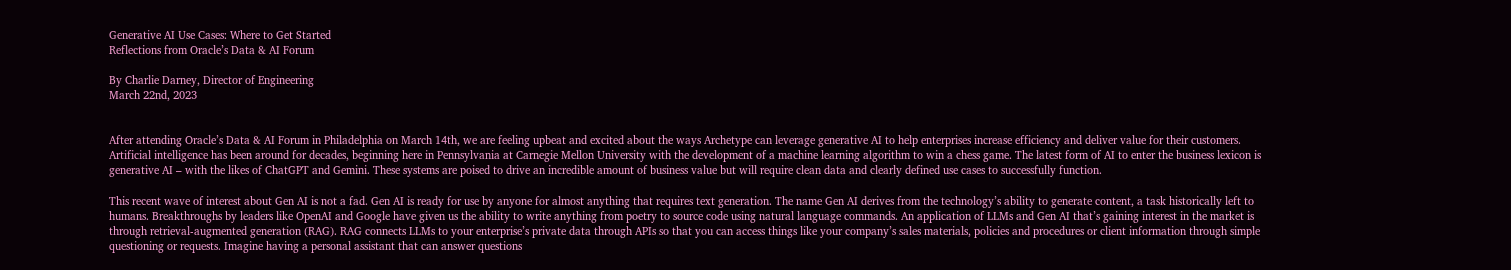Generative AI Use Cases: Where to Get Started
Reflections from Oracle’s Data & AI Forum

By Charlie Darney, Director of Engineering
March 22nd, 2023


After attending Oracle’s Data & AI Forum in Philadelphia on March 14th, we are feeling upbeat and excited about the ways Archetype can leverage generative AI to help enterprises increase efficiency and deliver value for their customers. Artificial intelligence has been around for decades, beginning here in Pennsylvania at Carnegie Mellon University with the development of a machine learning algorithm to win a chess game. The latest form of AI to enter the business lexicon is generative AI – with the likes of ChatGPT and Gemini. These systems are poised to drive an incredible amount of business value but will require clean data and clearly defined use cases to successfully function.

This recent wave of interest about Gen AI is not a fad. Gen AI is ready for use by anyone for almost anything that requires text generation. The name Gen AI derives from the technology’s ability to generate content, a task historically left to humans. Breakthroughs by leaders like OpenAI and Google have given us the ability to write anything from poetry to source code using natural language commands. An application of LLMs and Gen AI that’s gaining interest in the market is through retrieval-augmented generation (RAG). RAG connects LLMs to your enterprise’s private data through APIs so that you can access things like your company’s sales materials, policies and procedures or client information through simple questioning or requests. Imagine having a personal assistant that can answer questions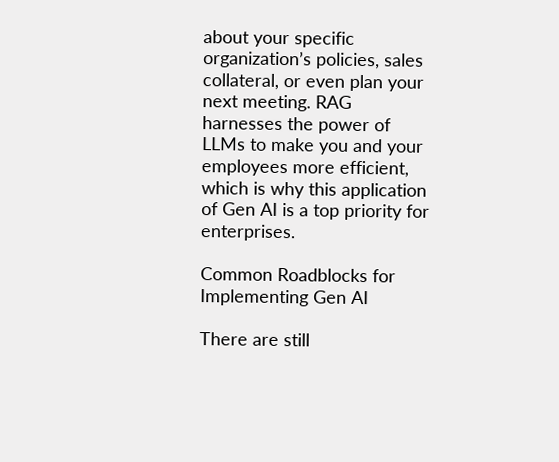about your specific organization’s policies, sales collateral, or even plan your next meeting. RAG harnesses the power of LLMs to make you and your employees more efficient, which is why this application of Gen AI is a top priority for enterprises.

Common Roadblocks for Implementing Gen AI

There are still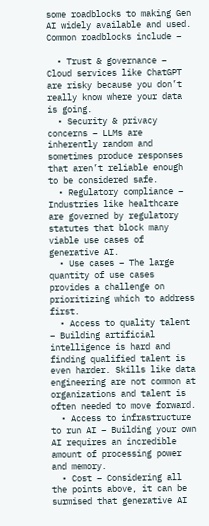some roadblocks to making Gen AI widely available and used. Common roadblocks include –

  • Trust & governance – Cloud services like ChatGPT are risky because you don’t really know where your data is going.
  • Security & privacy concerns – LLMs are inherently random and sometimes produce responses that aren’t reliable enough to be considered safe.
  • Regulatory compliance – Industries like healthcare are governed by regulatory statutes that block many viable use cases of generative AI.
  • Use cases – The large quantity of use cases provides a challenge on prioritizing which to address first.
  • Access to quality talent – Building artificial intelligence is hard and finding qualified talent is even harder. Skills like data engineering are not common at organizations and talent is often needed to move forward.
  • Access to infrastructure to run AI – Building your own AI requires an incredible amount of processing power and memory.
  • Cost – Considering all the points above, it can be surmised that generative AI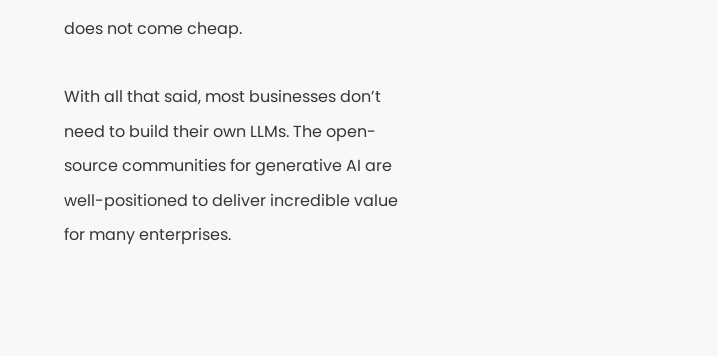does not come cheap.

With all that said, most businesses don’t need to build their own LLMs. The open-source communities for generative AI are well-positioned to deliver incredible value for many enterprises.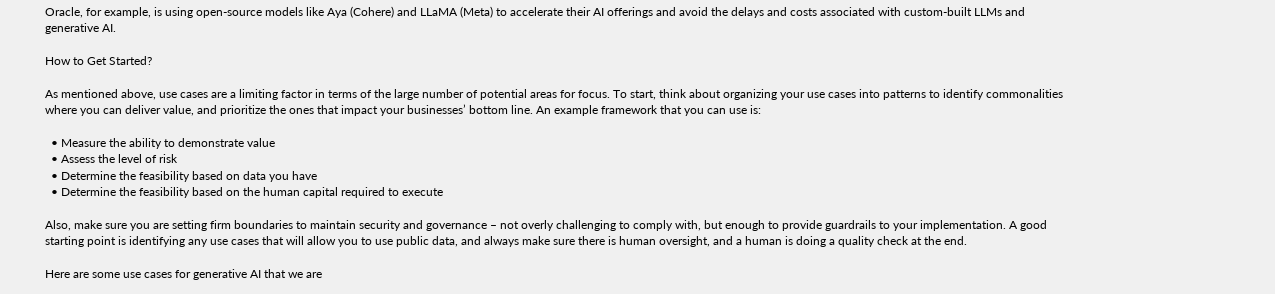Oracle, for example, is using open-source models like Aya (Cohere) and LLaMA (Meta) to accelerate their AI offerings and avoid the delays and costs associated with custom-built LLMs and generative AI.

How to Get Started?

As mentioned above, use cases are a limiting factor in terms of the large number of potential areas for focus. To start, think about organizing your use cases into patterns to identify commonalities where you can deliver value, and prioritize the ones that impact your businesses’ bottom line. An example framework that you can use is:

  • Measure the ability to demonstrate value
  • Assess the level of risk
  • Determine the feasibility based on data you have
  • Determine the feasibility based on the human capital required to execute

Also, make sure you are setting firm boundaries to maintain security and governance – not overly challenging to comply with, but enough to provide guardrails to your implementation. A good starting point is identifying any use cases that will allow you to use public data, and always make sure there is human oversight, and a human is doing a quality check at the end.

Here are some use cases for generative AI that we are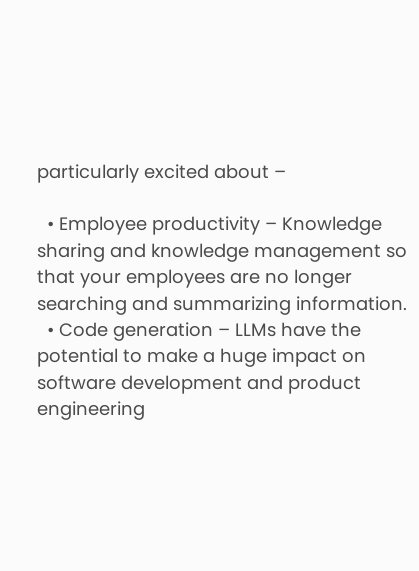particularly excited about –

  • Employee productivity – Knowledge sharing and knowledge management so that your employees are no longer searching and summarizing information.
  • Code generation – LLMs have the potential to make a huge impact on software development and product engineering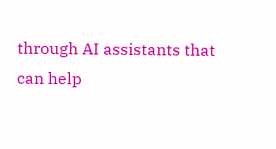through AI assistants that can help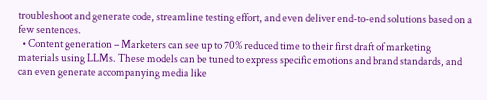troubleshoot and generate code, streamline testing effort, and even deliver end-to-end solutions based on a few sentences.
  • Content generation – Marketers can see up to 70% reduced time to their first draft of marketing materials using LLMs. These models can be tuned to express specific emotions and brand standards, and can even generate accompanying media like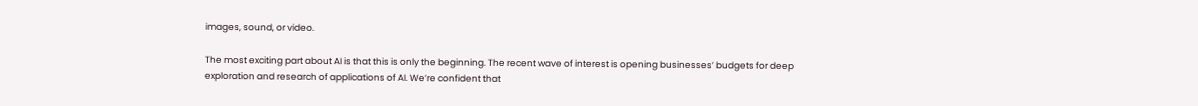images, sound, or video.

The most exciting part about AI is that this is only the beginning. The recent wave of interest is opening businesses’ budgets for deep exploration and research of applications of AI. We’re confident that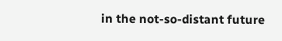in the not-so-distant future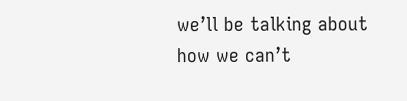we’ll be talking about how we can’t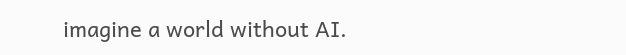imagine a world without AI.